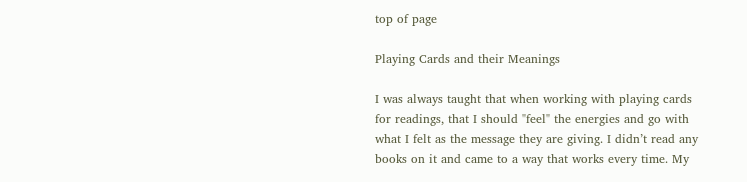top of page

Playing Cards and their Meanings

I was always taught that when working with playing cards for readings, that I should "feel" the energies and go with what I felt as the message they are giving. I didn’t read any books on it and came to a way that works every time. My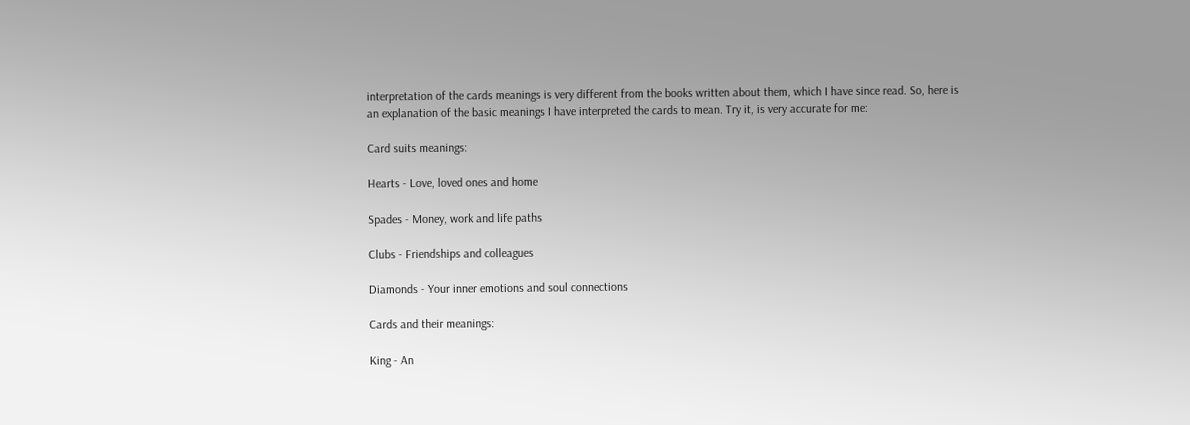interpretation of the cards meanings is very different from the books written about them, which I have since read. So, here is an explanation of the basic meanings I have interpreted the cards to mean. Try it, is very accurate for me:

Card suits meanings:

Hearts - Love, loved ones and home

Spades - Money, work and life paths

Clubs - Friendships and colleagues

Diamonds - Your inner emotions and soul connections

Cards and their meanings:

King - An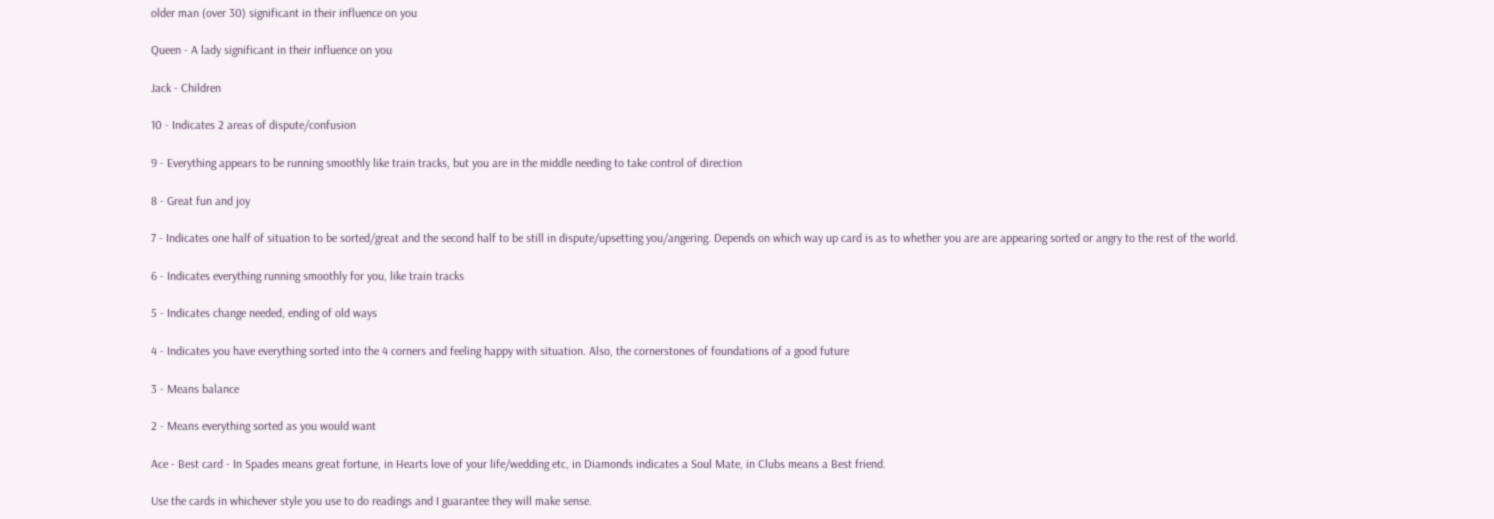older man (over 30) significant in their influence on you

Queen - A lady significant in their influence on you

Jack - Children

10 - Indicates 2 areas of dispute/confusion

9 - Everything appears to be running smoothly like train tracks, but you are in the middle needing to take control of direction

8 - Great fun and joy

7 - Indicates one half of situation to be sorted/great and the second half to be still in dispute/upsetting you/angering. Depends on which way up card is as to whether you are are appearing sorted or angry to the rest of the world.

6 - Indicates everything running smoothly for you, like train tracks

5 - Indicates change needed, ending of old ways

4 - Indicates you have everything sorted into the 4 corners and feeling happy with situation. Also, the cornerstones of foundations of a good future

3 - Means balance

2 - Means everything sorted as you would want

Ace - Best card - In Spades means great fortune, in Hearts love of your life/wedding etc, in Diamonds indicates a Soul Mate, in Clubs means a Best friend.

Use the cards in whichever style you use to do readings and I guarantee they will make sense.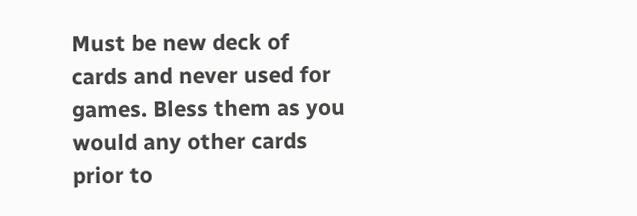Must be new deck of cards and never used for games. Bless them as you would any other cards prior to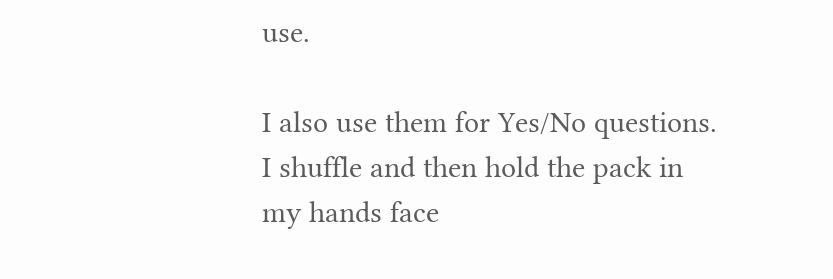use.

I also use them for Yes/No questions. I shuffle and then hold the pack in my hands face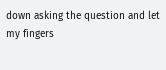down asking the question and let my fingers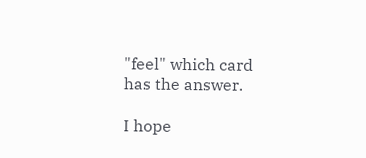"feel" which card has the answer.

I hope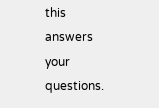this answers your questions.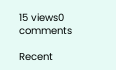15 views0 comments

Recent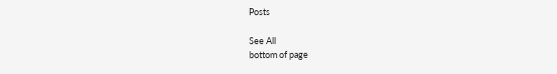Posts

See All
bottom of page